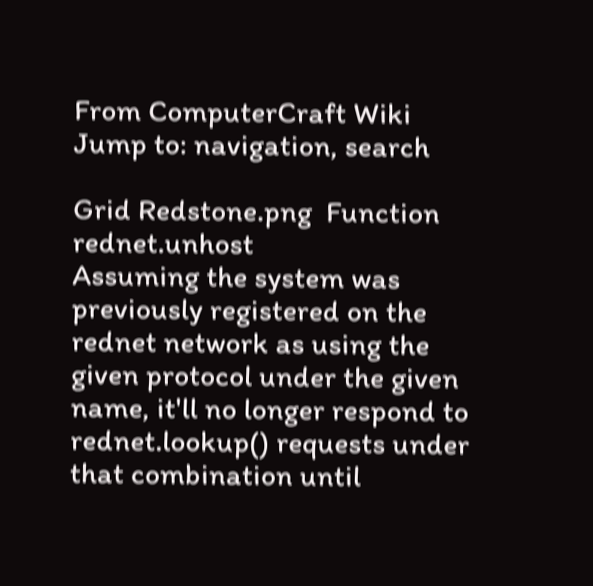From ComputerCraft Wiki
Jump to: navigation, search

Grid Redstone.png  Function rednet.unhost
Assuming the system was previously registered on the rednet network as using the given protocol under the given name, it'll no longer respond to rednet.lookup() requests under that combination until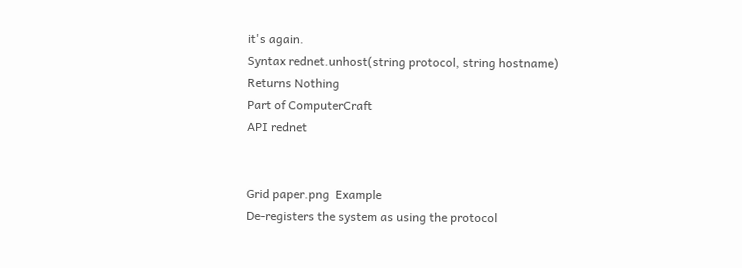it's again.
Syntax rednet.unhost(string protocol, string hostname)
Returns Nothing
Part of ComputerCraft
API rednet


Grid paper.png  Example
De-registers the system as using the protocol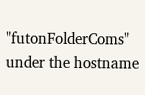"futonFolderComs" under the hostname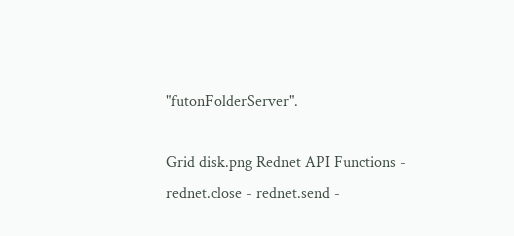"futonFolderServer".

Grid disk.png Rednet API Functions - rednet.close - rednet.send -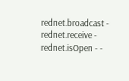rednet.broadcast - rednet.receive - rednet.isOpen - -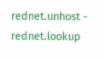rednet.unhost - rednet.lookup